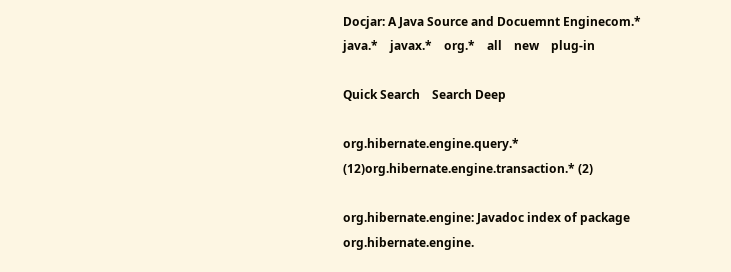Docjar: A Java Source and Docuemnt Enginecom.*    java.*    javax.*    org.*    all    new    plug-in

Quick Search    Search Deep

org.hibernate.engine.query.* (12)org.hibernate.engine.transaction.* (2)

org.hibernate.engine: Javadoc index of package org.hibernate.engine.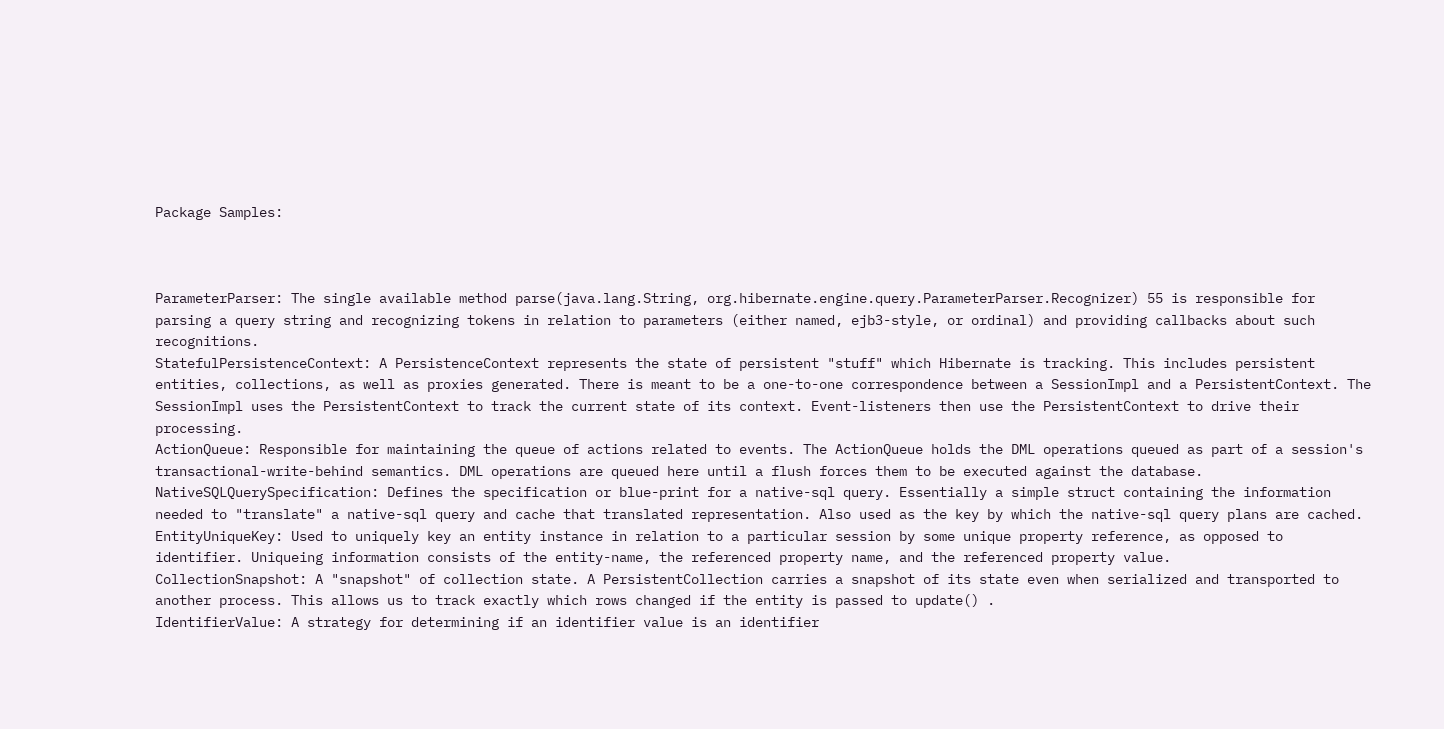Package Samples:



ParameterParser: The single available method parse(java.lang.String, org.hibernate.engine.query.ParameterParser.Recognizer) 55 is responsible for parsing a query string and recognizing tokens in relation to parameters (either named, ejb3-style, or ordinal) and providing callbacks about such recognitions.
StatefulPersistenceContext: A PersistenceContext represents the state of persistent "stuff" which Hibernate is tracking. This includes persistent entities, collections, as well as proxies generated. There is meant to be a one-to-one correspondence between a SessionImpl and a PersistentContext. The SessionImpl uses the PersistentContext to track the current state of its context. Event-listeners then use the PersistentContext to drive their processing.
ActionQueue: Responsible for maintaining the queue of actions related to events. The ActionQueue holds the DML operations queued as part of a session's transactional-write-behind semantics. DML operations are queued here until a flush forces them to be executed against the database.
NativeSQLQuerySpecification: Defines the specification or blue-print for a native-sql query. Essentially a simple struct containing the information needed to "translate" a native-sql query and cache that translated representation. Also used as the key by which the native-sql query plans are cached.
EntityUniqueKey: Used to uniquely key an entity instance in relation to a particular session by some unique property reference, as opposed to identifier. Uniqueing information consists of the entity-name, the referenced property name, and the referenced property value.
CollectionSnapshot: A "snapshot" of collection state. A PersistentCollection carries a snapshot of its state even when serialized and transported to another process. This allows us to track exactly which rows changed if the entity is passed to update() .
IdentifierValue: A strategy for determining if an identifier value is an identifier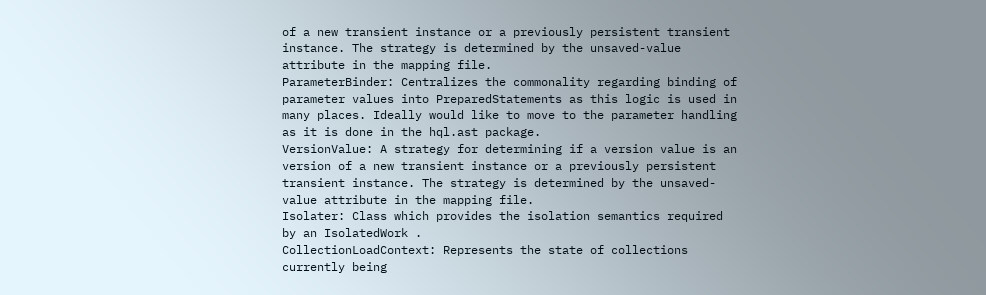of a new transient instance or a previously persistent transient instance. The strategy is determined by the unsaved-value attribute in the mapping file.
ParameterBinder: Centralizes the commonality regarding binding of parameter values into PreparedStatements as this logic is used in many places. Ideally would like to move to the parameter handling as it is done in the hql.ast package.
VersionValue: A strategy for determining if a version value is an version of a new transient instance or a previously persistent transient instance. The strategy is determined by the unsaved-value attribute in the mapping file.
Isolater: Class which provides the isolation semantics required by an IsolatedWork .
CollectionLoadContext: Represents the state of collections currently being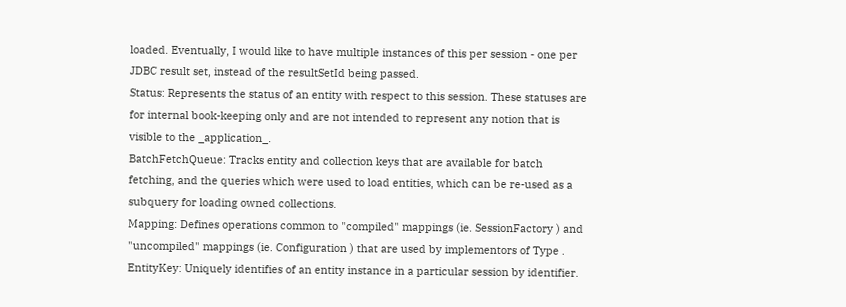loaded. Eventually, I would like to have multiple instances of this per session - one per JDBC result set, instead of the resultSetId being passed.
Status: Represents the status of an entity with respect to this session. These statuses are for internal book-keeping only and are not intended to represent any notion that is visible to the _application_.
BatchFetchQueue: Tracks entity and collection keys that are available for batch fetching, and the queries which were used to load entities, which can be re-used as a subquery for loading owned collections.
Mapping: Defines operations common to "compiled" mappings (ie. SessionFactory ) and "uncompiled" mappings (ie. Configuration ) that are used by implementors of Type .
EntityKey: Uniquely identifies of an entity instance in a particular session by identifier.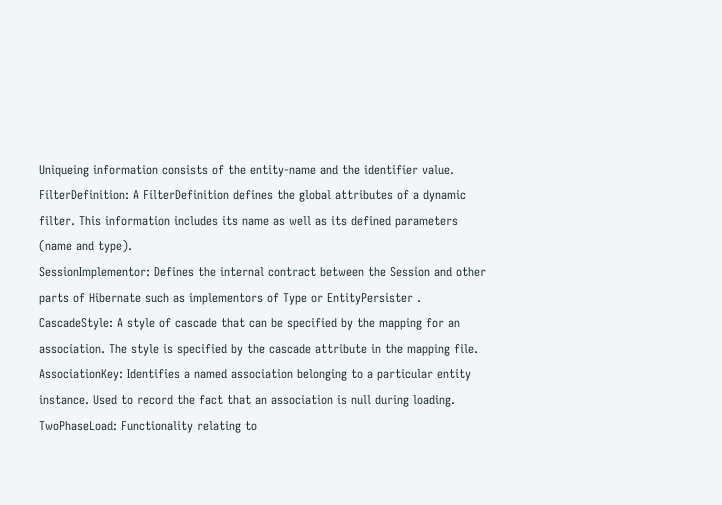Uniqueing information consists of the entity-name and the identifier value.
FilterDefinition: A FilterDefinition defines the global attributes of a dynamic filter. This information includes its name as well as its defined parameters (name and type).
SessionImplementor: Defines the internal contract between the Session and other parts of Hibernate such as implementors of Type or EntityPersister .
CascadeStyle: A style of cascade that can be specified by the mapping for an association. The style is specified by the cascade attribute in the mapping file.
AssociationKey: Identifies a named association belonging to a particular entity instance. Used to record the fact that an association is null during loading.
TwoPhaseLoad: Functionality relating to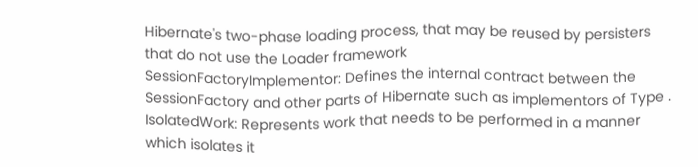Hibernate's two-phase loading process, that may be reused by persisters that do not use the Loader framework
SessionFactoryImplementor: Defines the internal contract between the SessionFactory and other parts of Hibernate such as implementors of Type .
IsolatedWork: Represents work that needs to be performed in a manner which isolates it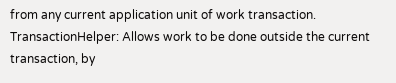from any current application unit of work transaction.
TransactionHelper: Allows work to be done outside the current transaction, by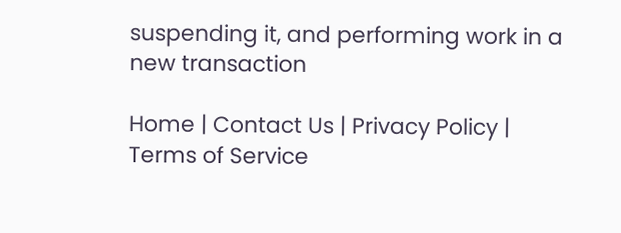suspending it, and performing work in a new transaction

Home | Contact Us | Privacy Policy | Terms of Service